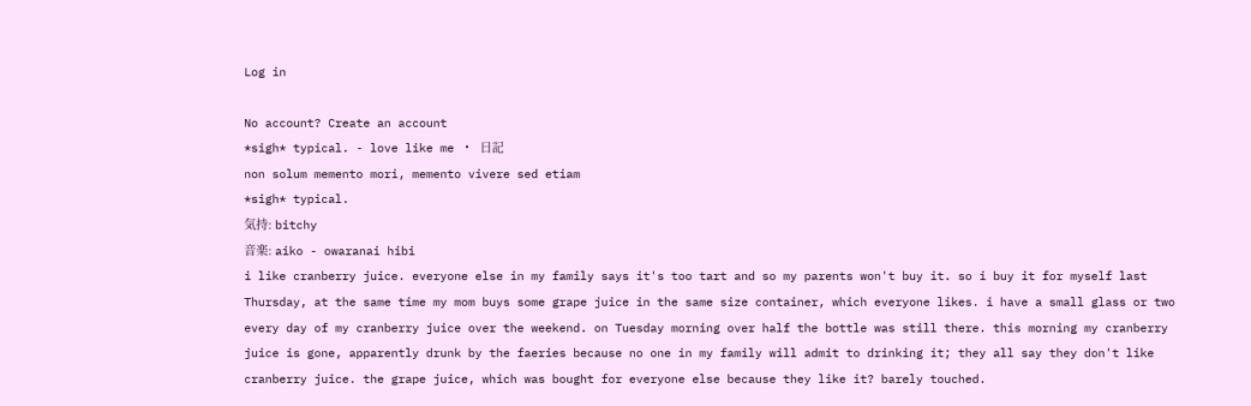Log in

No account? Create an account
*sigh* typical. - love like me ・ 日記
non solum memento mori, memento vivere sed etiam
*sigh* typical.
気持: bitchy
音楽: aiko - owaranai hibi
i like cranberry juice. everyone else in my family says it's too tart and so my parents won't buy it. so i buy it for myself last Thursday, at the same time my mom buys some grape juice in the same size container, which everyone likes. i have a small glass or two every day of my cranberry juice over the weekend. on Tuesday morning over half the bottle was still there. this morning my cranberry juice is gone, apparently drunk by the faeries because no one in my family will admit to drinking it; they all say they don't like cranberry juice. the grape juice, which was bought for everyone else because they like it? barely touched.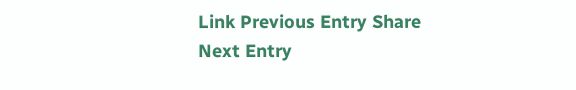Link Previous Entry Share Next Entry